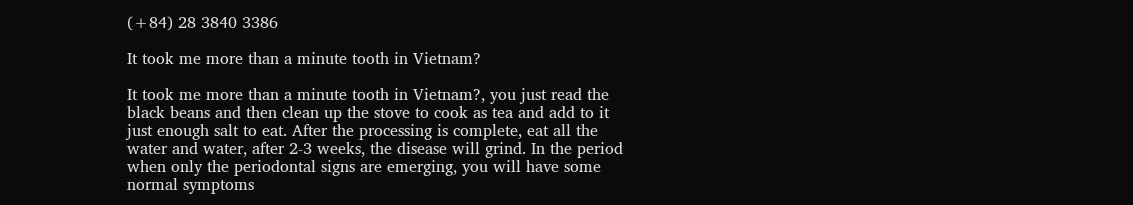(+84) 28 3840 3386

It took me more than a minute tooth in Vietnam?

It took me more than a minute tooth in Vietnam?, you just read the black beans and then clean up the stove to cook as tea and add to it just enough salt to eat. After the processing is complete, eat all the water and water, after 2-3 weeks, the disease will grind. In the period when only the periodontal signs are emerging, you will have some normal symptoms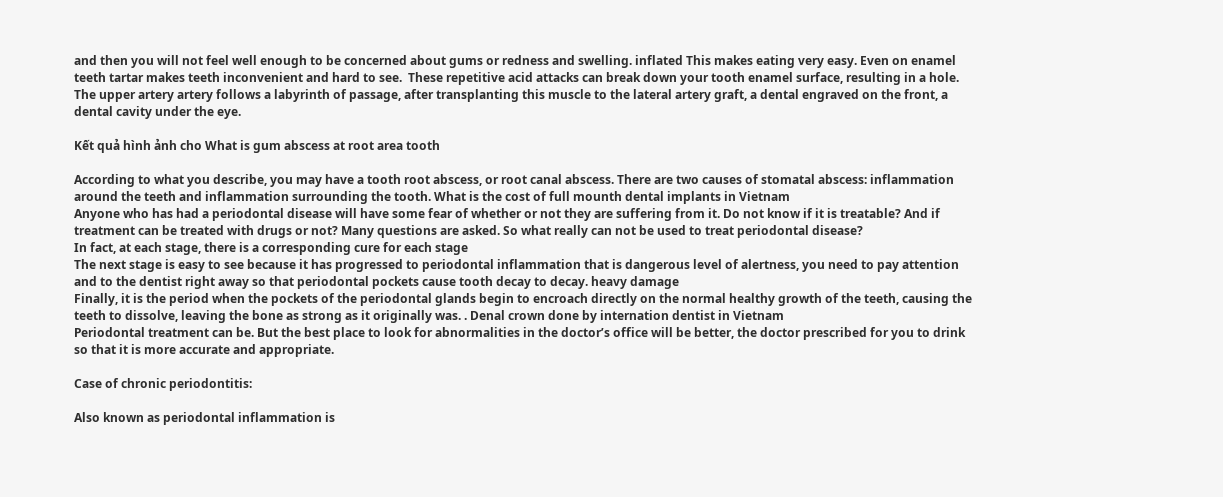and then you will not feel well enough to be concerned about gums or redness and swelling. inflated This makes eating very easy. Even on enamel teeth tartar makes teeth inconvenient and hard to see.  These repetitive acid attacks can break down your tooth enamel surface, resulting in a hole. The upper artery artery follows a labyrinth of passage, after transplanting this muscle to the lateral artery graft, a dental engraved on the front, a dental cavity under the eye.

Kết quả hình ảnh cho What is gum abscess at root area tooth

According to what you describe, you may have a tooth root abscess, or root canal abscess. There are two causes of stomatal abscess: inflammation around the teeth and inflammation surrounding the tooth. What is the cost of full mounth dental implants in Vietnam
Anyone who has had a periodontal disease will have some fear of whether or not they are suffering from it. Do not know if it is treatable? And if treatment can be treated with drugs or not? Many questions are asked. So what really can not be used to treat periodontal disease?
In fact, at each stage, there is a corresponding cure for each stage
The next stage is easy to see because it has progressed to periodontal inflammation that is dangerous level of alertness, you need to pay attention and to the dentist right away so that periodontal pockets cause tooth decay to decay. heavy damage
Finally, it is the period when the pockets of the periodontal glands begin to encroach directly on the normal healthy growth of the teeth, causing the teeth to dissolve, leaving the bone as strong as it originally was. . Denal crown done by internation dentist in Vietnam
Periodontal treatment can be. But the best place to look for abnormalities in the doctor’s office will be better, the doctor prescribed for you to drink so that it is more accurate and appropriate.

Case of chronic periodontitis:

Also known as periodontal inflammation is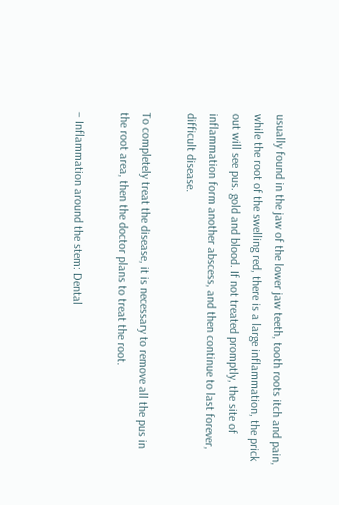usually found in the jaw of the lower jaw teeth, tooth roots itch and pain, while the root of the swelling red, there is a large inflammation, the prick out will see pus. gold and blood. If not treated promptly, the site of inflammation form another abscess, and then continue to last forever, difficult disease.

To completely treat the disease, it is necessary to remove all the pus in the root area, then the doctor plans to treat the root.

– Inflammation around the stem: Dental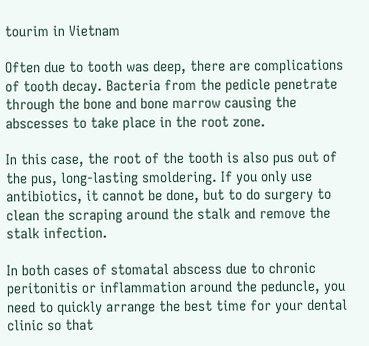tourim in Vietnam

Often due to tooth was deep, there are complications of tooth decay. Bacteria from the pedicle penetrate through the bone and bone marrow causing the abscesses to take place in the root zone.

In this case, the root of the tooth is also pus out of the pus, long-lasting smoldering. If you only use antibiotics, it cannot be done, but to do surgery to clean the scraping around the stalk and remove the stalk infection.

In both cases of stomatal abscess due to chronic peritonitis or inflammation around the peduncle, you need to quickly arrange the best time for your dental clinic so that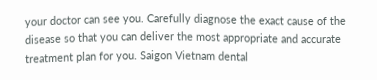your doctor can see you. Carefully diagnose the exact cause of the disease so that you can deliver the most appropriate and accurate treatment plan for you. Saigon Vietnam dental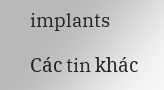implants

Các tin khác